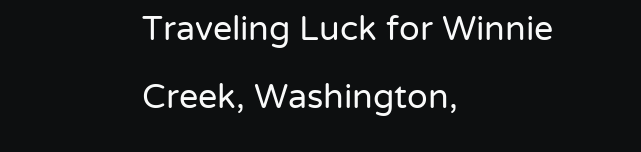Traveling Luck for Winnie Creek, Washington,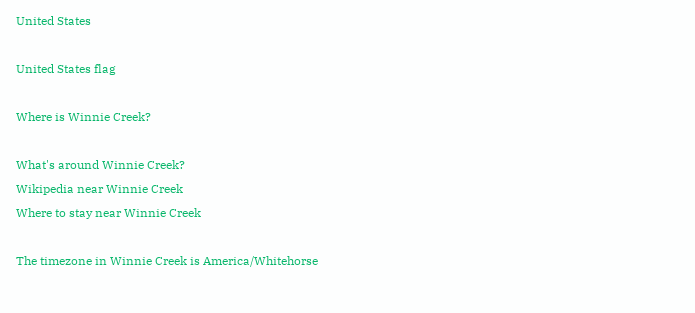United States

United States flag

Where is Winnie Creek?

What's around Winnie Creek?
Wikipedia near Winnie Creek
Where to stay near Winnie Creek

The timezone in Winnie Creek is America/Whitehorse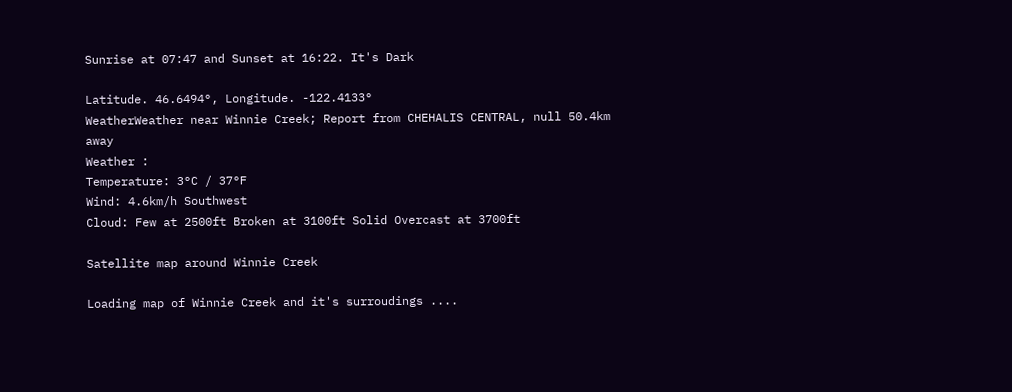Sunrise at 07:47 and Sunset at 16:22. It's Dark

Latitude. 46.6494°, Longitude. -122.4133°
WeatherWeather near Winnie Creek; Report from CHEHALIS CENTRAL, null 50.4km away
Weather :
Temperature: 3°C / 37°F
Wind: 4.6km/h Southwest
Cloud: Few at 2500ft Broken at 3100ft Solid Overcast at 3700ft

Satellite map around Winnie Creek

Loading map of Winnie Creek and it's surroudings ....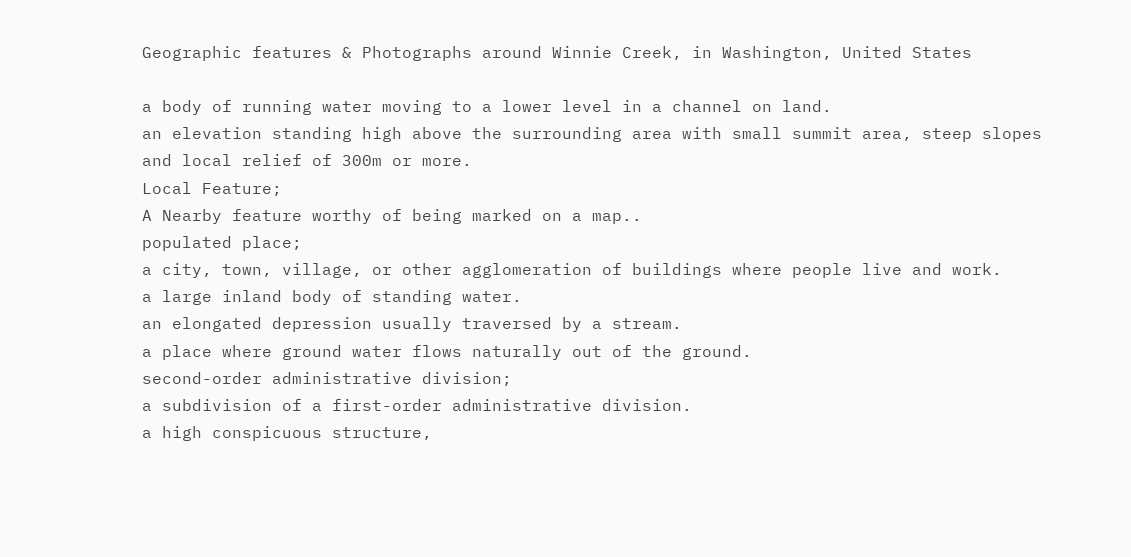Geographic features & Photographs around Winnie Creek, in Washington, United States

a body of running water moving to a lower level in a channel on land.
an elevation standing high above the surrounding area with small summit area, steep slopes and local relief of 300m or more.
Local Feature;
A Nearby feature worthy of being marked on a map..
populated place;
a city, town, village, or other agglomeration of buildings where people live and work.
a large inland body of standing water.
an elongated depression usually traversed by a stream.
a place where ground water flows naturally out of the ground.
second-order administrative division;
a subdivision of a first-order administrative division.
a high conspicuous structure,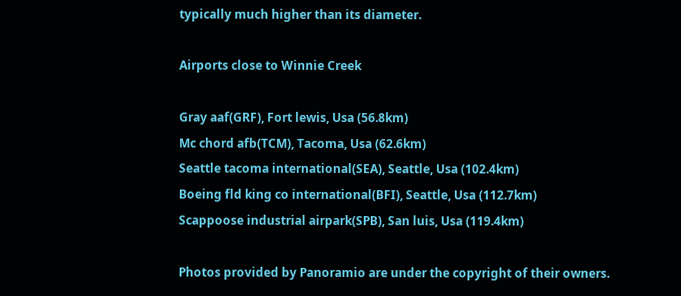typically much higher than its diameter.

Airports close to Winnie Creek

Gray aaf(GRF), Fort lewis, Usa (56.8km)
Mc chord afb(TCM), Tacoma, Usa (62.6km)
Seattle tacoma international(SEA), Seattle, Usa (102.4km)
Boeing fld king co international(BFI), Seattle, Usa (112.7km)
Scappoose industrial airpark(SPB), San luis, Usa (119.4km)

Photos provided by Panoramio are under the copyright of their owners.